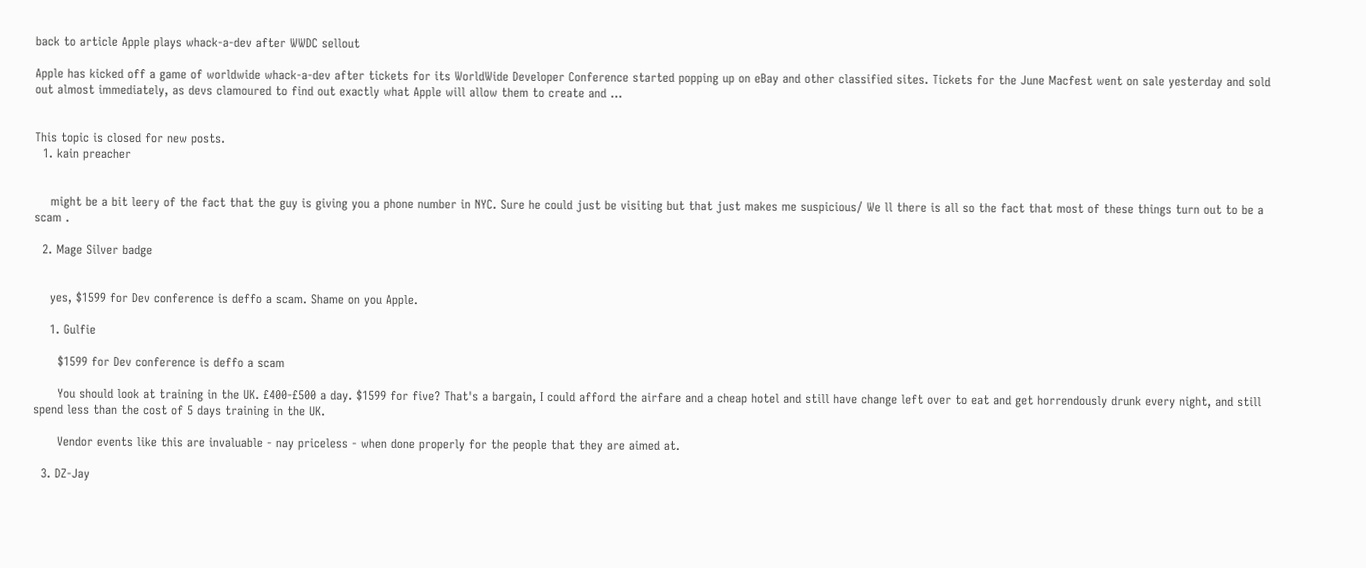back to article Apple plays whack-a-dev after WWDC sellout

Apple has kicked off a game of worldwide whack-a-dev after tickets for its WorldWide Developer Conference started popping up on eBay and other classified sites. Tickets for the June Macfest went on sale yesterday and sold out almost immediately, as devs clamoured to find out exactly what Apple will allow them to create and …


This topic is closed for new posts.
  1. kain preacher


    might be a bit leery of the fact that the guy is giving you a phone number in NYC. Sure he could just be visiting but that just makes me suspicious/ We ll there is all so the fact that most of these things turn out to be a scam .

  2. Mage Silver badge


    yes, $1599 for Dev conference is deffo a scam. Shame on you Apple.

    1. Gulfie

      $1599 for Dev conference is deffo a scam

      You should look at training in the UK. £400-£500 a day. $1599 for five? That's a bargain, I could afford the airfare and a cheap hotel and still have change left over to eat and get horrendously drunk every night, and still spend less than the cost of 5 days training in the UK.

      Vendor events like this are invaluable - nay priceless - when done properly for the people that they are aimed at.

  3. DZ-Jay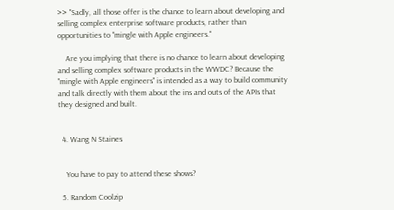>> "Sadly, all those offer is the chance to learn about developing and selling complex enterprise software products, rather than opportunities to "mingle with Apple engineers."

    Are you implying that there is no chance to learn about developing and selling complex software products in the WWDC? Because the "mingle with Apple engineers" is intended as a way to build community and talk directly with them about the ins and outs of the APIs that they designed and built.


  4. Wang N Staines


    You have to pay to attend these shows?

  5. Random Coolzip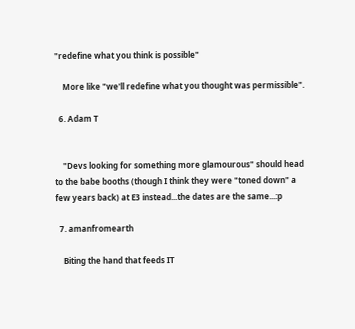"redefine what you think is possible"

    More like "we'll redefine what you thought was permissible".

  6. Adam T


    "Devs looking for something more glamourous" should head to the babe booths (though I think they were "toned down" a few years back) at E3 instead...the dates are the same...:p

  7. amanfromearth

    Biting the hand that feeds IT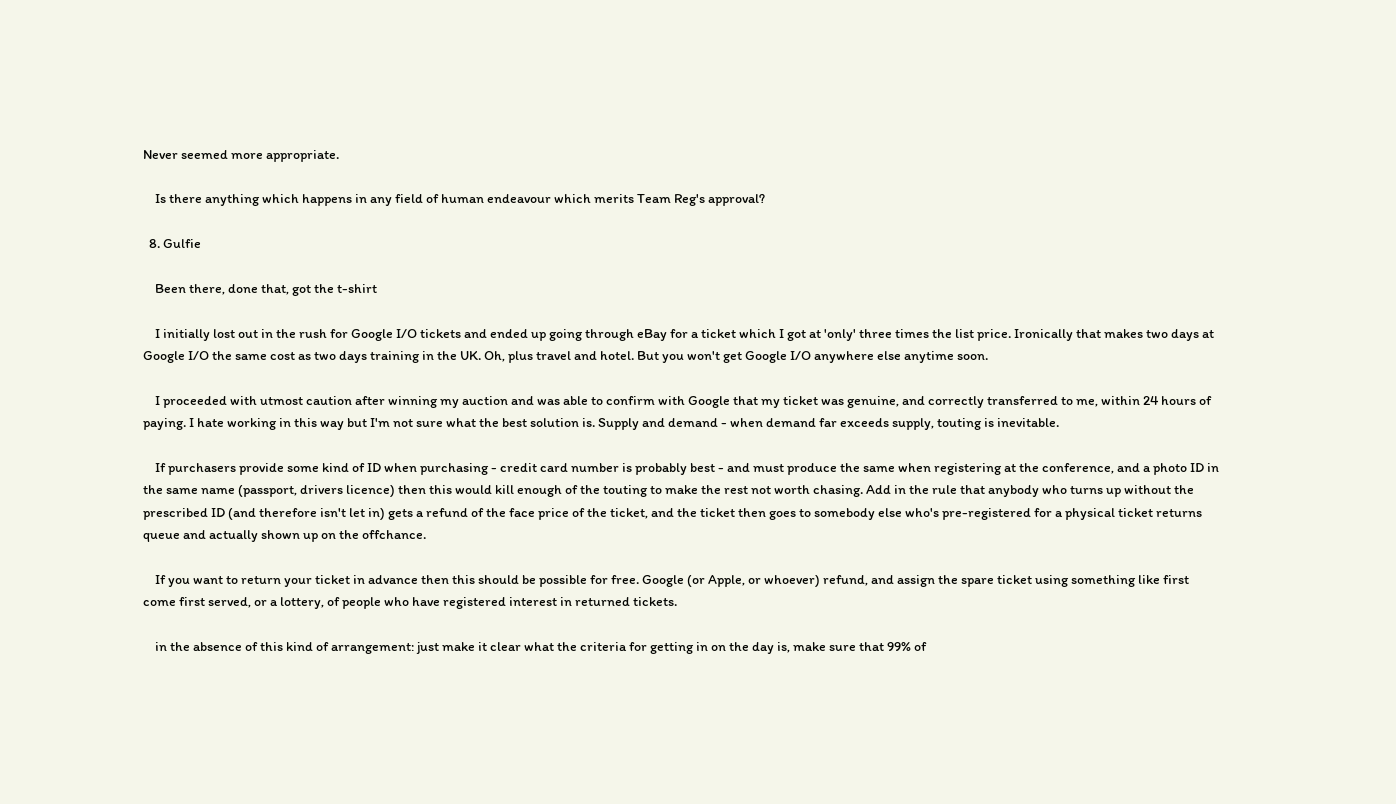Never seemed more appropriate.

    Is there anything which happens in any field of human endeavour which merits Team Reg's approval?

  8. Gulfie

    Been there, done that, got the t-shirt

    I initially lost out in the rush for Google I/O tickets and ended up going through eBay for a ticket which I got at 'only' three times the list price. Ironically that makes two days at Google I/O the same cost as two days training in the UK. Oh, plus travel and hotel. But you won't get Google I/O anywhere else anytime soon.

    I proceeded with utmost caution after winning my auction and was able to confirm with Google that my ticket was genuine, and correctly transferred to me, within 24 hours of paying. I hate working in this way but I'm not sure what the best solution is. Supply and demand - when demand far exceeds supply, touting is inevitable.

    If purchasers provide some kind of ID when purchasing - credit card number is probably best - and must produce the same when registering at the conference, and a photo ID in the same name (passport, drivers licence) then this would kill enough of the touting to make the rest not worth chasing. Add in the rule that anybody who turns up without the prescribed ID (and therefore isn't let in) gets a refund of the face price of the ticket, and the ticket then goes to somebody else who's pre-registered for a physical ticket returns queue and actually shown up on the offchance.

    If you want to return your ticket in advance then this should be possible for free. Google (or Apple, or whoever) refund, and assign the spare ticket using something like first come first served, or a lottery, of people who have registered interest in returned tickets.

    in the absence of this kind of arrangement: just make it clear what the criteria for getting in on the day is, make sure that 99% of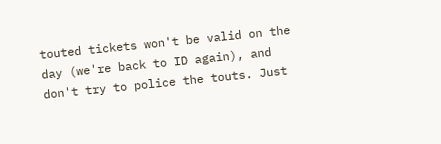touted tickets won't be valid on the day (we're back to ID again), and don't try to police the touts. Just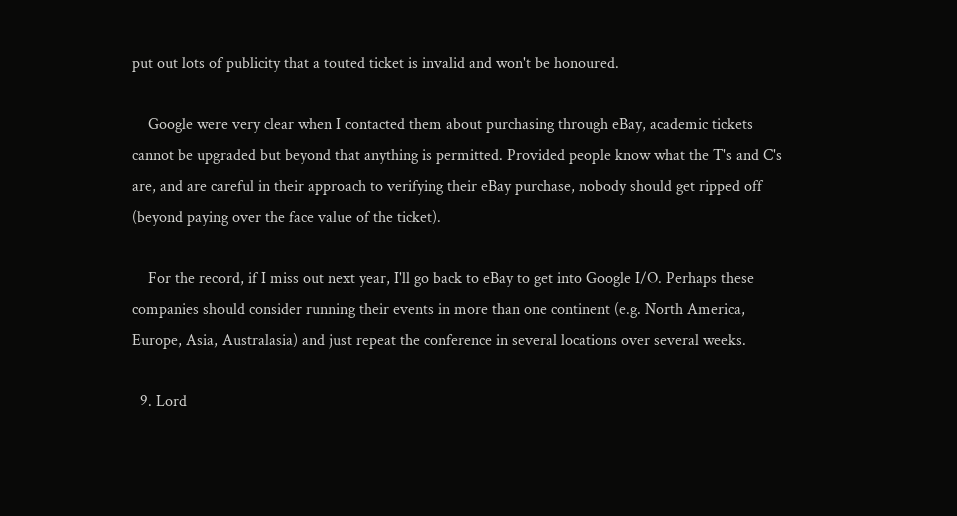put out lots of publicity that a touted ticket is invalid and won't be honoured.

    Google were very clear when I contacted them about purchasing through eBay, academic tickets cannot be upgraded but beyond that anything is permitted. Provided people know what the T's and C's are, and are careful in their approach to verifying their eBay purchase, nobody should get ripped off (beyond paying over the face value of the ticket).

    For the record, if I miss out next year, I'll go back to eBay to get into Google I/O. Perhaps these companies should consider running their events in more than one continent (e.g. North America, Europe, Asia, Australasia) and just repeat the conference in several locations over several weeks.

  9. Lord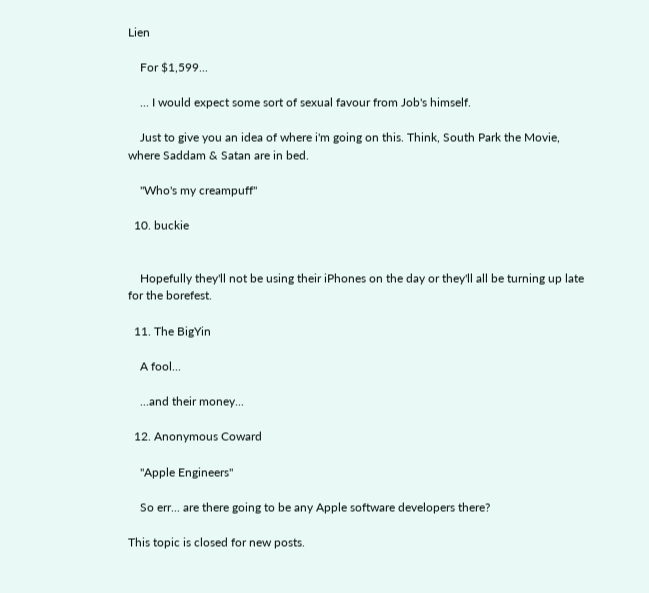Lien

    For $1,599...

    ... I would expect some sort of sexual favour from Job's himself.

    Just to give you an idea of where i'm going on this. Think, South Park the Movie, where Saddam & Satan are in bed.

    "Who's my creampuff"

  10. buckie


    Hopefully they'll not be using their iPhones on the day or they'll all be turning up late for the borefest.

  11. The BigYin

    A fool...

    ...and their money...

  12. Anonymous Coward

    "Apple Engineers"

    So err... are there going to be any Apple software developers there?

This topic is closed for new posts.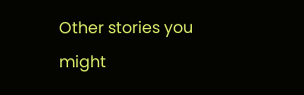Other stories you might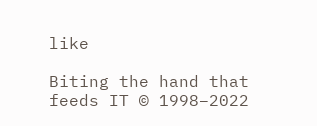like

Biting the hand that feeds IT © 1998–2022